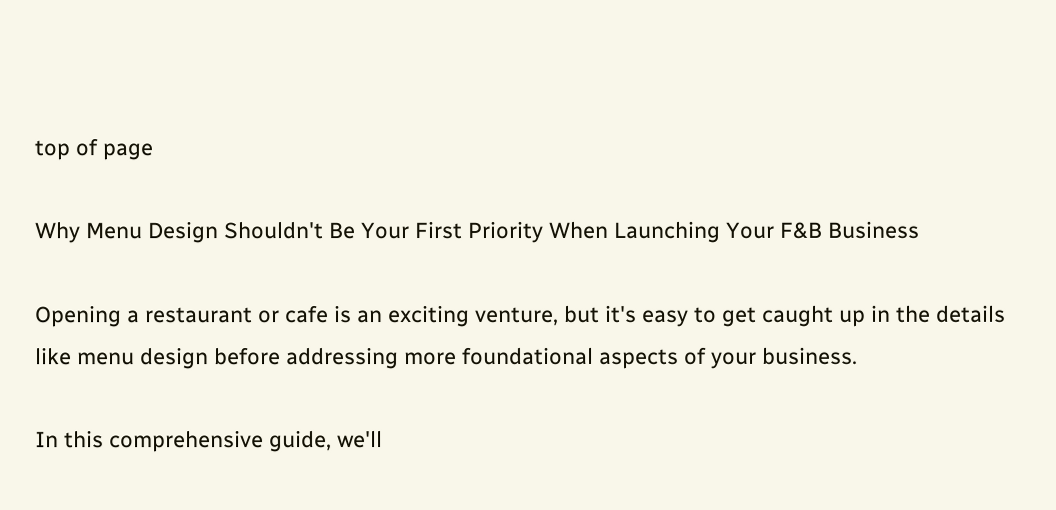top of page

Why Menu Design Shouldn't Be Your First Priority When Launching Your F&B Business

Opening a restaurant or cafe is an exciting venture, but it's easy to get caught up in the details like menu design before addressing more foundational aspects of your business.

In this comprehensive guide, we'll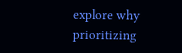explore why prioritizing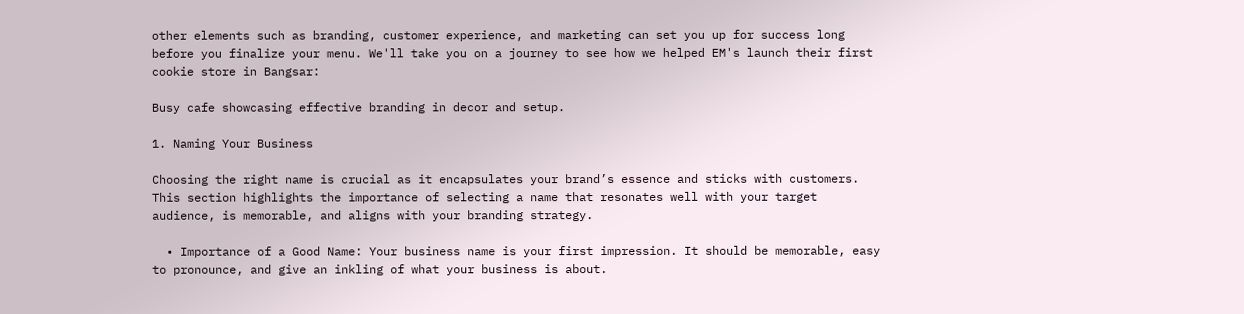other elements such as branding, customer experience, and marketing can set you up for success long before you finalize your menu. We'll take you on a journey to see how we helped EM's launch their first cookie store in Bangsar:

Busy cafe showcasing effective branding in decor and setup.

1. Naming Your Business

Choosing the right name is crucial as it encapsulates your brand’s essence and sticks with customers. This section highlights the importance of selecting a name that resonates well with your target audience, is memorable, and aligns with your branding strategy.

  • Importance of a Good Name: Your business name is your first impression. It should be memorable, easy to pronounce, and give an inkling of what your business is about.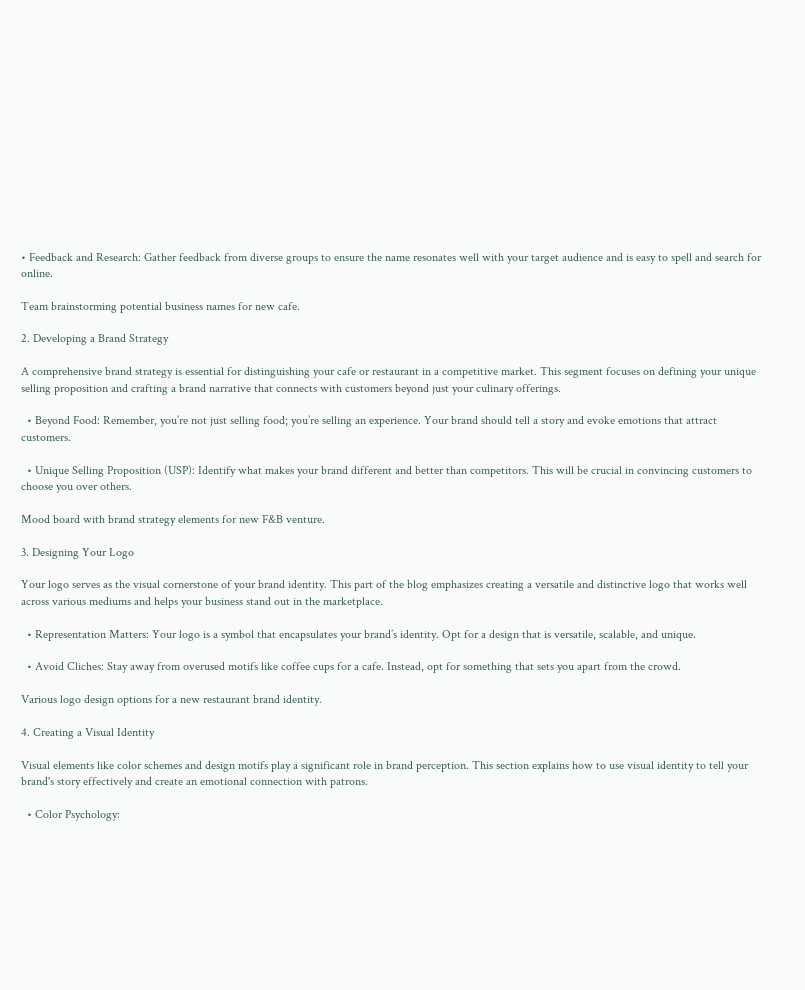• Feedback and Research: Gather feedback from diverse groups to ensure the name resonates well with your target audience and is easy to spell and search for online.

Team brainstorming potential business names for new cafe.

2. Developing a Brand Strategy

A comprehensive brand strategy is essential for distinguishing your cafe or restaurant in a competitive market. This segment focuses on defining your unique selling proposition and crafting a brand narrative that connects with customers beyond just your culinary offerings.

  • Beyond Food: Remember, you’re not just selling food; you’re selling an experience. Your brand should tell a story and evoke emotions that attract customers.

  • Unique Selling Proposition (USP): Identify what makes your brand different and better than competitors. This will be crucial in convincing customers to choose you over others.

Mood board with brand strategy elements for new F&B venture.

3. Designing Your Logo

Your logo serves as the visual cornerstone of your brand identity. This part of the blog emphasizes creating a versatile and distinctive logo that works well across various mediums and helps your business stand out in the marketplace.

  • Representation Matters: Your logo is a symbol that encapsulates your brand’s identity. Opt for a design that is versatile, scalable, and unique.

  • Avoid Cliches: Stay away from overused motifs like coffee cups for a cafe. Instead, opt for something that sets you apart from the crowd.

Various logo design options for a new restaurant brand identity.

4. Creating a Visual Identity

Visual elements like color schemes and design motifs play a significant role in brand perception. This section explains how to use visual identity to tell your brand's story effectively and create an emotional connection with patrons.

  • Color Psychology: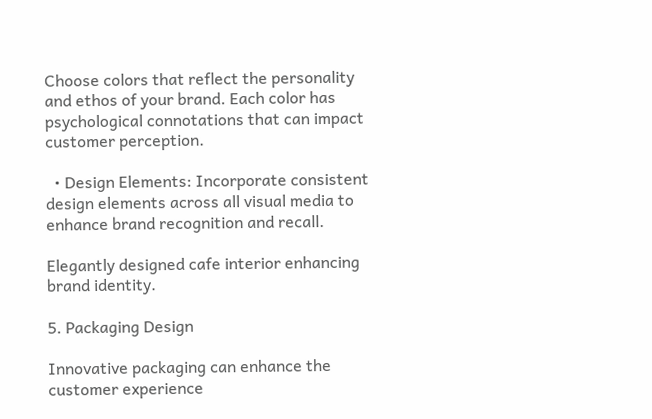Choose colors that reflect the personality and ethos of your brand. Each color has psychological connotations that can impact customer perception.

  • Design Elements: Incorporate consistent design elements across all visual media to enhance brand recognition and recall.

Elegantly designed cafe interior enhancing brand identity.

5. Packaging Design

Innovative packaging can enhance the customer experience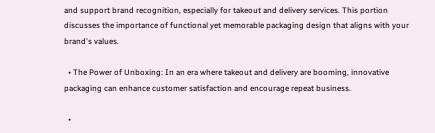and support brand recognition, especially for takeout and delivery services. This portion discusses the importance of functional yet memorable packaging design that aligns with your brand's values.

  • The Power of Unboxing: In an era where takeout and delivery are booming, innovative packaging can enhance customer satisfaction and encourage repeat business.

  •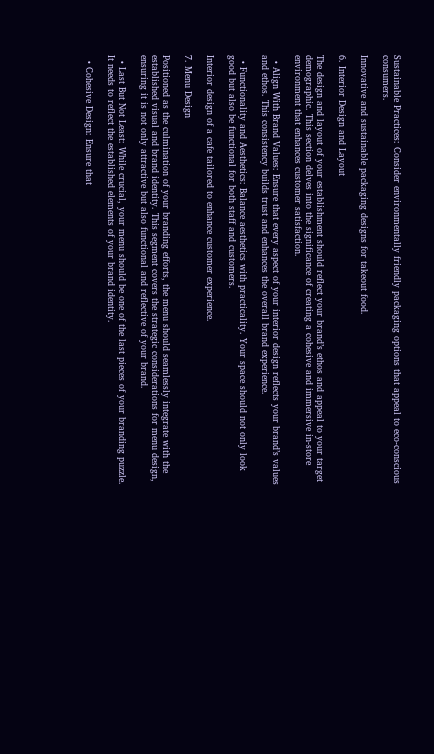Sustainable Practices: Consider environmentally friendly packaging options that appeal to eco-conscious consumers.

Innovative and sustainable packaging designs for takeout food.

6. Interior Design and Layout

The design and layout of your establishment should reflect your brand’s ethos and appeal to your target demographic. This section delves into the significance of creating a cohesive and immersive in-store environment that enhances customer satisfaction.

  • Align With Brand Values: Ensure that every aspect of your interior design reflects your brand’s values and ethos. This consistency builds trust and enhances the overall brand experience.

  • Functionality and Aesthetics: Balance aesthetics with practicality. Your space should not only look good but also be functional for both staff and customers.

Interior design of a cafe tailored to enhance customer experience.

7. Menu Design

Positioned as the culmination of your branding efforts, the menu should seamlessly integrate with the established visual and brand identity. This segment covers the strategic considerations for menu design, ensuring it is not only attractive but also functional and reflective of your brand.

  • Last But Not Least: While crucial, your menu should be one of the last pieces of your branding puzzle. It needs to reflect the established elements of your brand identity.

  • Cohesive Design: Ensure that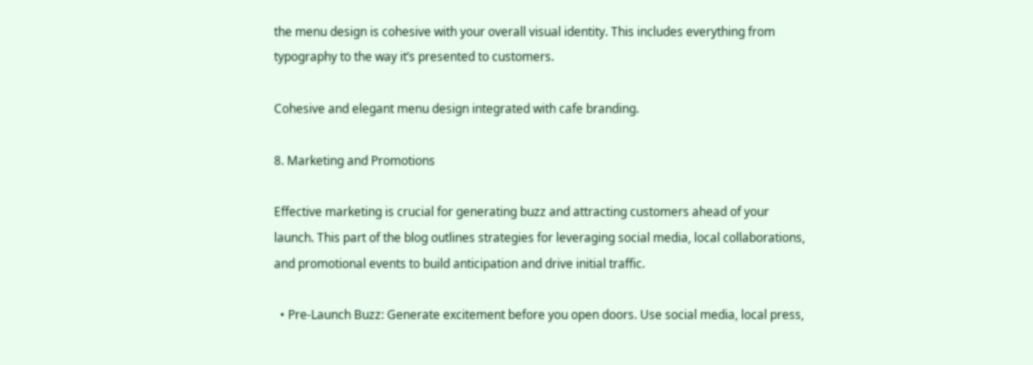the menu design is cohesive with your overall visual identity. This includes everything from typography to the way it’s presented to customers.

Cohesive and elegant menu design integrated with cafe branding.

8. Marketing and Promotions

Effective marketing is crucial for generating buzz and attracting customers ahead of your launch. This part of the blog outlines strategies for leveraging social media, local collaborations, and promotional events to build anticipation and drive initial traffic.

  • Pre-Launch Buzz: Generate excitement before you open doors. Use social media, local press,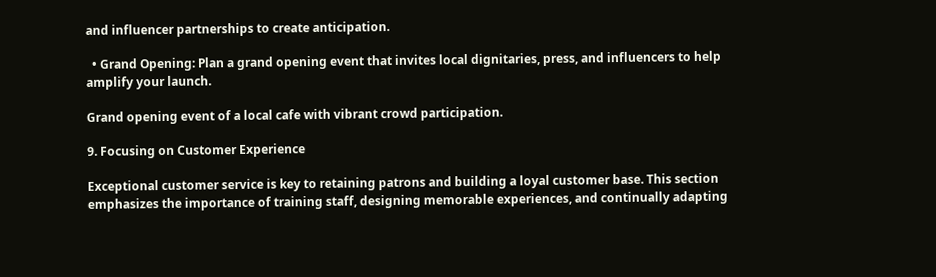and influencer partnerships to create anticipation.

  • Grand Opening: Plan a grand opening event that invites local dignitaries, press, and influencers to help amplify your launch.

Grand opening event of a local cafe with vibrant crowd participation.

9. Focusing on Customer Experience

Exceptional customer service is key to retaining patrons and building a loyal customer base. This section emphasizes the importance of training staff, designing memorable experiences, and continually adapting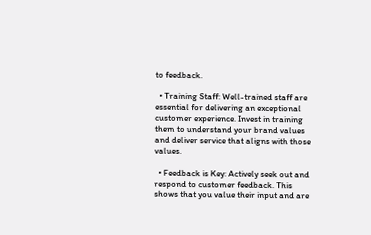to feedback.

  • Training Staff: Well-trained staff are essential for delivering an exceptional customer experience. Invest in training them to understand your brand values and deliver service that aligns with those values.

  • Feedback is Key: Actively seek out and respond to customer feedback. This shows that you value their input and are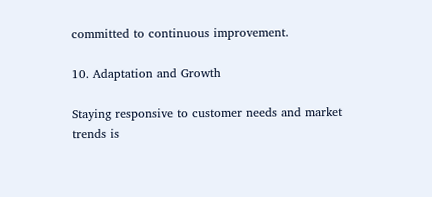committed to continuous improvement.

10. Adaptation and Growth

Staying responsive to customer needs and market trends is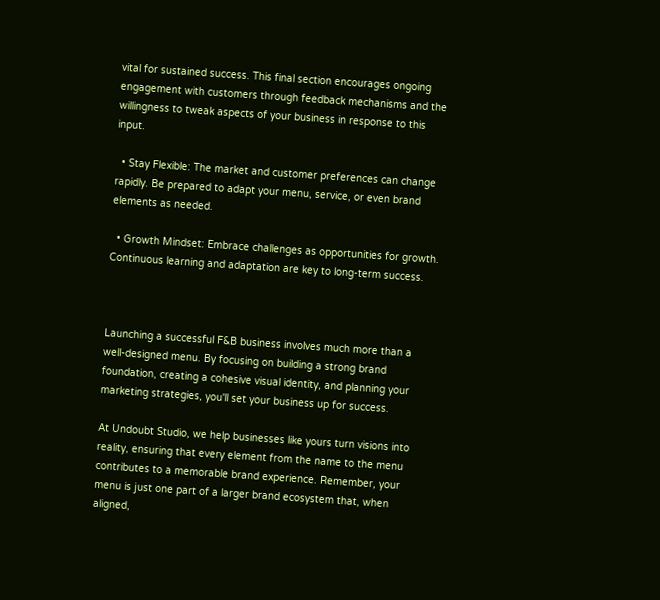vital for sustained success. This final section encourages ongoing engagement with customers through feedback mechanisms and the willingness to tweak aspects of your business in response to this input.

  • Stay Flexible: The market and customer preferences can change rapidly. Be prepared to adapt your menu, service, or even brand elements as needed.

  • Growth Mindset: Embrace challenges as opportunities for growth. Continuous learning and adaptation are key to long-term success.



Launching a successful F&B business involves much more than a well-designed menu. By focusing on building a strong brand foundation, creating a cohesive visual identity, and planning your marketing strategies, you'll set your business up for success.

At Undoubt Studio, we help businesses like yours turn visions into reality, ensuring that every element from the name to the menu contributes to a memorable brand experience. Remember, your menu is just one part of a larger brand ecosystem that, when aligned,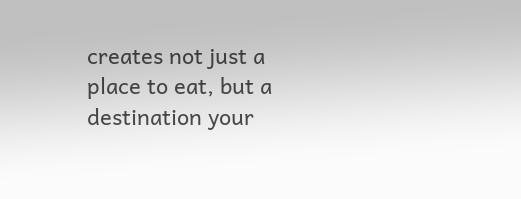creates not just a place to eat, but a destination your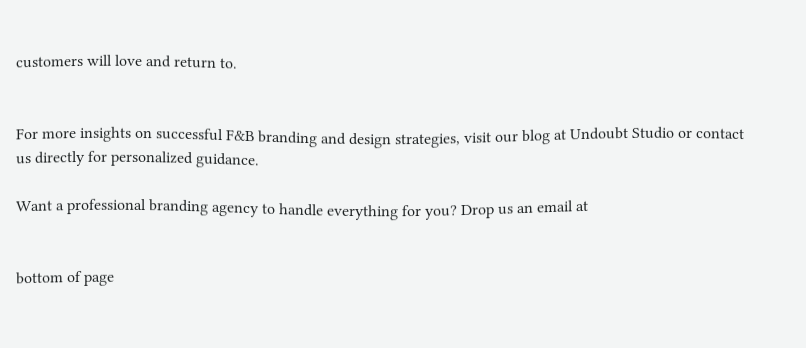customers will love and return to.


For more insights on successful F&B branding and design strategies, visit our blog at Undoubt Studio or contact us directly for personalized guidance.

Want a professional branding agency to handle everything for you? Drop us an email at


bottom of page